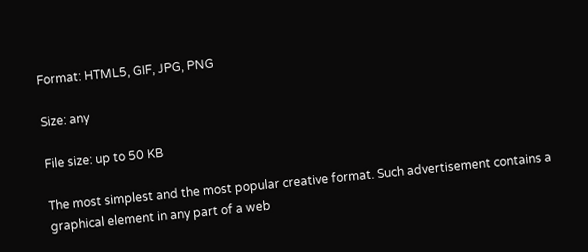Format: HTML5, GIF, JPG, PNG

Size: any

File size: up to 50 KB

The most simplest and the most popular creative format. Such advertisement contains a graphical element in any part of a web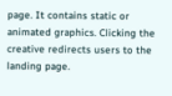page. It contains static or animated graphics. Clicking the creative redirects users to the landing page.